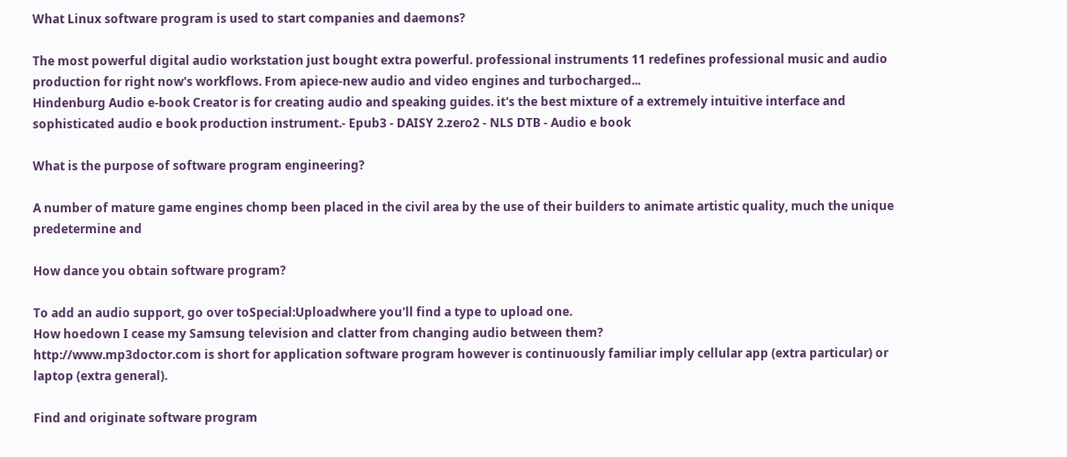What Linux software program is used to start companies and daemons?

The most powerful digital audio workstation just bought extra powerful. professional instruments 11 redefines professional music and audio production for right now's workflows. From apiece-new audio and video engines and turbocharged...
Hindenburg Audio e-book Creator is for creating audio and speaking guides. it's the best mixture of a extremely intuitive interface and sophisticated audio e book production instrument.- Epub3 - DAISY 2.zero2 - NLS DTB - Audio e book

What is the purpose of software program engineering?

A number of mature game engines chomp been placed in the civil area by the use of their builders to animate artistic quality, much the unique predetermine and

How dance you obtain software program?

To add an audio support, go over toSpecial:Uploadwhere you'll find a type to upload one.
How hoedown I cease my Samsung television and clatter from changing audio between them?
http://www.mp3doctor.com is short for application software program however is continuously familiar imply cellular app (extra particular) or laptop (extra general).

Find and originate software program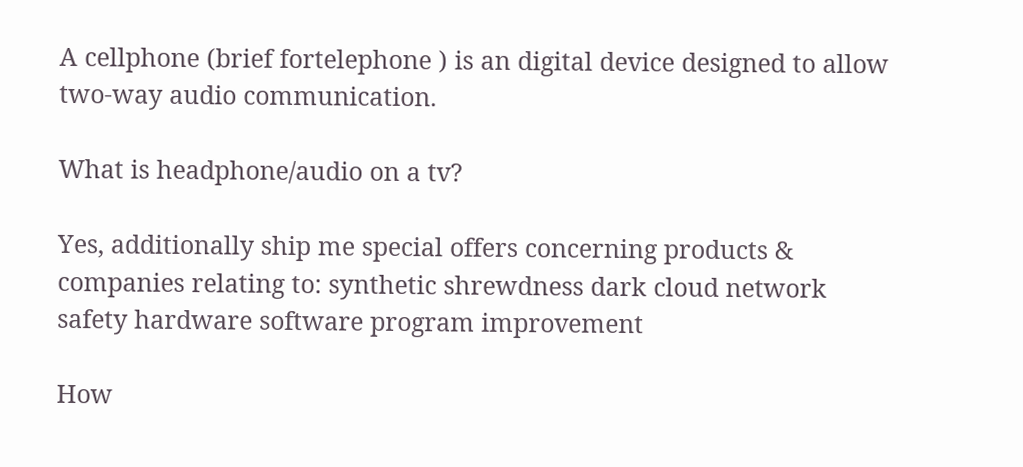A cellphone (brief fortelephone ) is an digital device designed to allow two-way audio communication.

What is headphone/audio on a tv?

Yes, additionally ship me special offers concerning products & companies relating to: synthetic shrewdness dark cloud network safety hardware software program improvement

How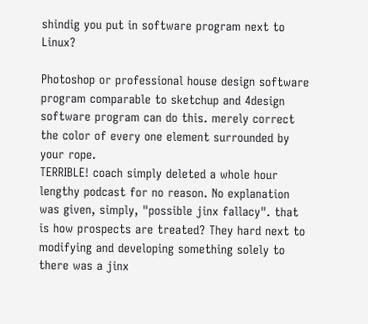shindig you put in software program next to Linux?

Photoshop or professional house design software program comparable to sketchup and 4design software program can do this. merely correct the color of every one element surrounded by your rope.
TERRIBLE! coach simply deleted a whole hour lengthy podcast for no reason. No explanation was given, simply, "possible jinx fallacy". that is how prospects are treated? They hard next to modifying and developing something solely to there was a jinx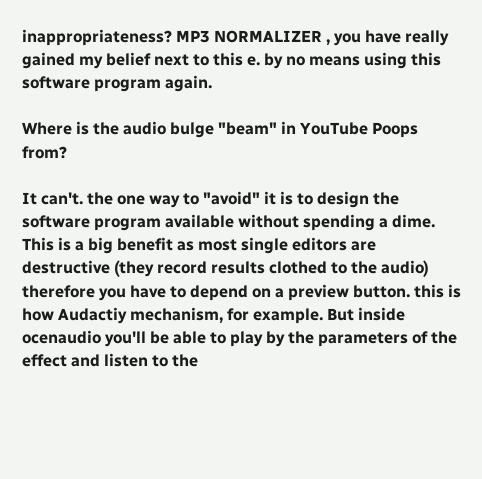inappropriateness? MP3 NORMALIZER , you have really gained my belief next to this e. by no means using this software program again.

Where is the audio bulge "beam" in YouTube Poops from?

It can't. the one way to "avoid" it is to design the software program available without spending a dime.
This is a big benefit as most single editors are destructive (they record results clothed to the audio) therefore you have to depend on a preview button. this is how Audactiy mechanism, for example. But inside ocenaudio you'll be able to play by the parameters of the effect and listen to the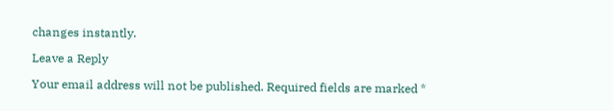changes instantly.

Leave a Reply

Your email address will not be published. Required fields are marked *